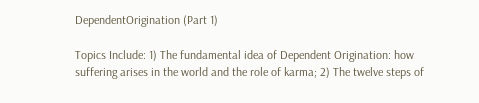DependentOrigination (Part 1)

Topics Include: 1) The fundamental idea of Dependent Origination: how suffering arises in the world and the role of karma; 2) The twelve steps of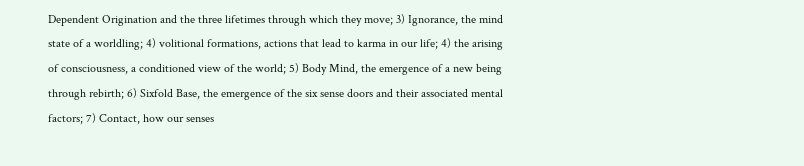Dependent Origination and the three lifetimes through which they move; 3) Ignorance, the mind state of a worldling; 4) volitional formations, actions that lead to karma in our life; 4) the arising of consciousness, a conditioned view of the world; 5) Body Mind, the emergence of a new being through rebirth; 6) Sixfold Base, the emergence of the six sense doors and their associated mental factors; 7) Contact, how our senses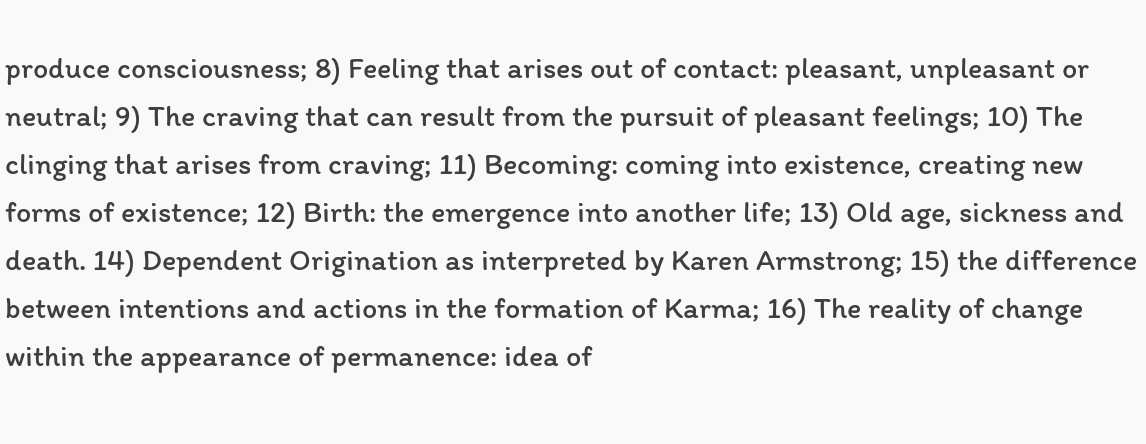produce consciousness; 8) Feeling that arises out of contact: pleasant, unpleasant or neutral; 9) The craving that can result from the pursuit of pleasant feelings; 10) The clinging that arises from craving; 11) Becoming: coming into existence, creating new forms of existence; 12) Birth: the emergence into another life; 13) Old age, sickness and death. 14) Dependent Origination as interpreted by Karen Armstrong; 15) the difference between intentions and actions in the formation of Karma; 16) The reality of change within the appearance of permanence: idea of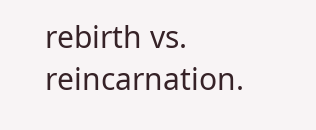rebirth vs. reincarnation.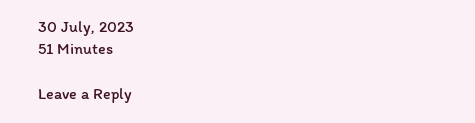30 July, 2023
51 Minutes

Leave a Reply